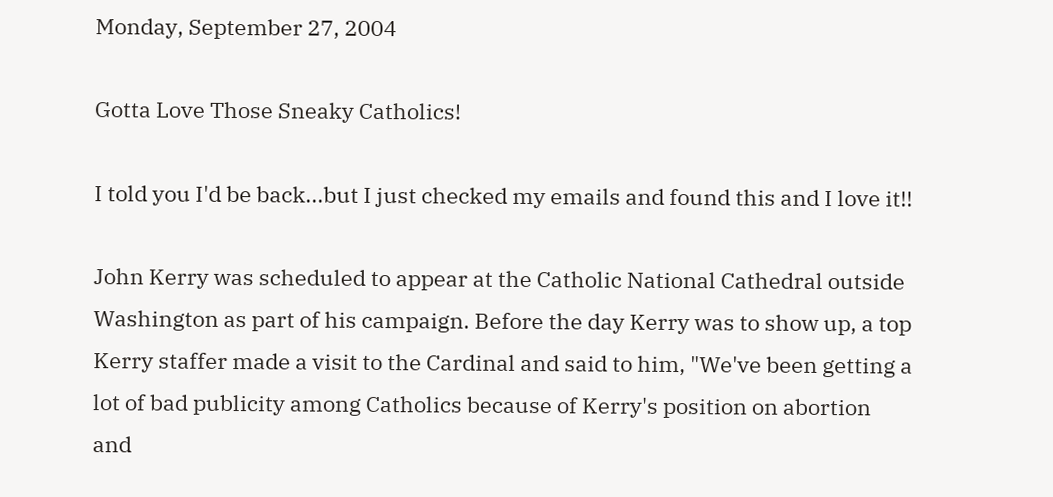Monday, September 27, 2004

Gotta Love Those Sneaky Catholics!

I told you I'd be back...but I just checked my emails and found this and I love it!!

John Kerry was scheduled to appear at the Catholic National Cathedral outside Washington as part of his campaign. Before the day Kerry was to show up, a top Kerry staffer made a visit to the Cardinal and said to him, "We've been getting a lot of bad publicity among Catholics because of Kerry's position on abortion and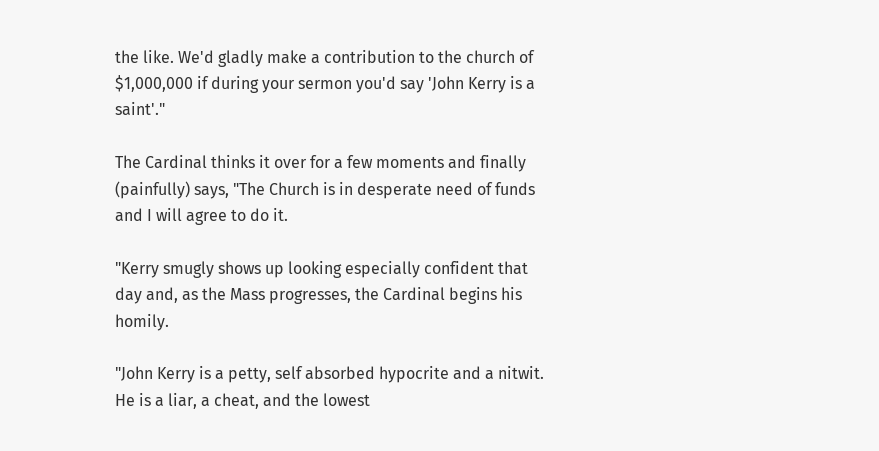the like. We'd gladly make a contribution to the church of $1,000,000 if during your sermon you'd say 'John Kerry is a saint'."

The Cardinal thinks it over for a few moments and finally (painfully) says, "The Church is in desperate need of funds and I will agree to do it.

"Kerry smugly shows up looking especially confident that day and, as the Mass progresses, the Cardinal begins his homily.

"John Kerry is a petty, self absorbed hypocrite and a nitwit. He is a liar, a cheat, and the lowest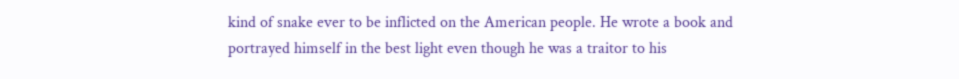kind of snake ever to be inflicted on the American people. He wrote a book and portrayed himself in the best light even though he was a traitor to his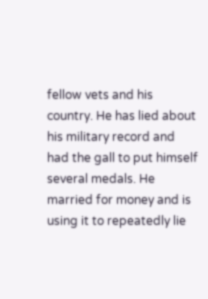fellow vets and his country. He has lied about his military record and had the gall to put himself several medals. He married for money and is using it to repeatedly lie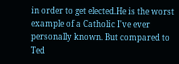in order to get elected.He is the worst example of a Catholic I've ever personally known. But compared to Ted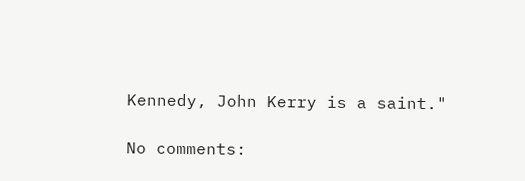Kennedy, John Kerry is a saint."

No comments: